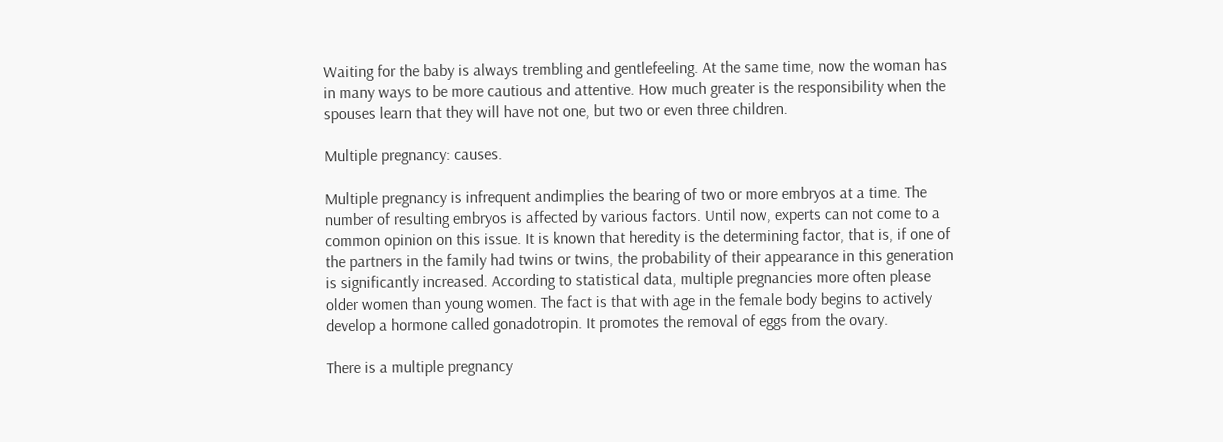Waiting for the baby is always trembling and gentlefeeling. At the same time, now the woman has in many ways to be more cautious and attentive. How much greater is the responsibility when the spouses learn that they will have not one, but two or even three children.

Multiple pregnancy: causes.

Multiple pregnancy is infrequent andimplies the bearing of two or more embryos at a time. The number of resulting embryos is affected by various factors. Until now, experts can not come to a common opinion on this issue. It is known that heredity is the determining factor, that is, if one of the partners in the family had twins or twins, the probability of their appearance in this generation is significantly increased. According to statistical data, multiple pregnancies more often please older women than young women. The fact is that with age in the female body begins to actively develop a hormone called gonadotropin. It promotes the removal of eggs from the ovary.

There is a multiple pregnancy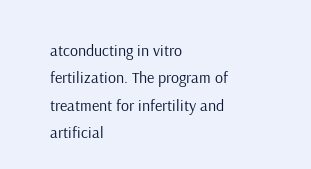atconducting in vitro fertilization. The program of treatment for infertility and artificial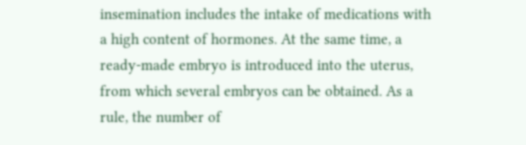insemination includes the intake of medications with a high content of hormones. At the same time, a ready-made embryo is introduced into the uterus, from which several embryos can be obtained. As a rule, the number of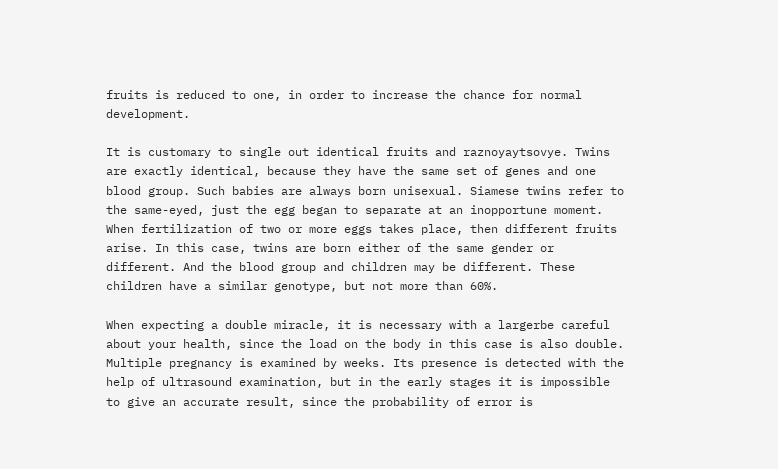fruits is reduced to one, in order to increase the chance for normal development.

It is customary to single out identical fruits and raznoyaytsovye. Twins are exactly identical, because they have the same set of genes and one blood group. Such babies are always born unisexual. Siamese twins refer to the same-eyed, just the egg began to separate at an inopportune moment. When fertilization of two or more eggs takes place, then different fruits arise. In this case, twins are born either of the same gender or different. And the blood group and children may be different. These children have a similar genotype, but not more than 60%.

When expecting a double miracle, it is necessary with a largerbe careful about your health, since the load on the body in this case is also double. Multiple pregnancy is examined by weeks. Its presence is detected with the help of ultrasound examination, but in the early stages it is impossible to give an accurate result, since the probability of error is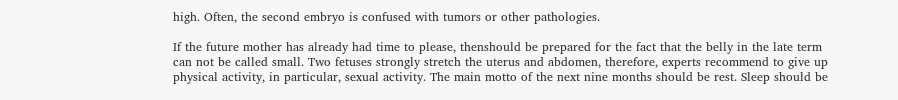high. Often, the second embryo is confused with tumors or other pathologies.

If the future mother has already had time to please, thenshould be prepared for the fact that the belly in the late term can not be called small. Two fetuses strongly stretch the uterus and abdomen, therefore, experts recommend to give up physical activity, in particular, sexual activity. The main motto of the next nine months should be rest. Sleep should be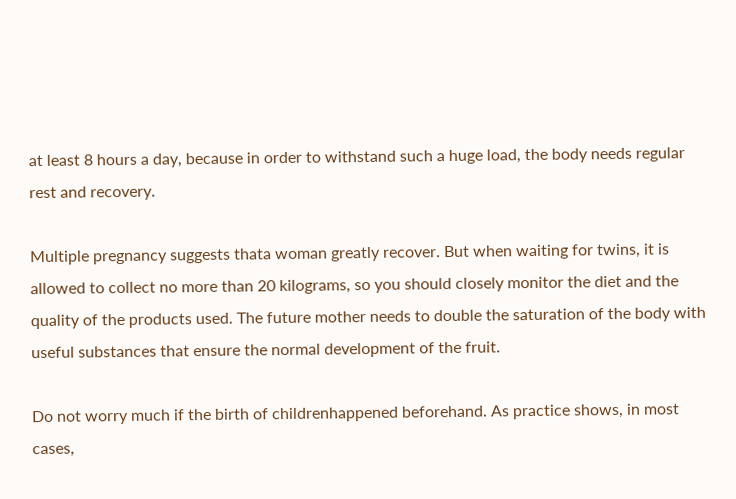at least 8 hours a day, because in order to withstand such a huge load, the body needs regular rest and recovery.

Multiple pregnancy suggests thata woman greatly recover. But when waiting for twins, it is allowed to collect no more than 20 kilograms, so you should closely monitor the diet and the quality of the products used. The future mother needs to double the saturation of the body with useful substances that ensure the normal development of the fruit.

Do not worry much if the birth of childrenhappened beforehand. As practice shows, in most cases,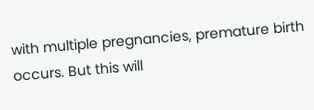with multiple pregnancies, premature birth occurs. But this will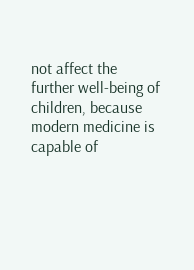not affect the further well-being of children, because modern medicine is capable of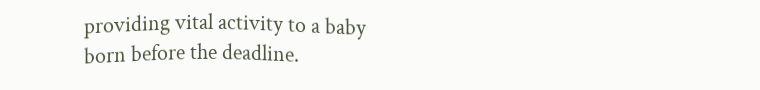providing vital activity to a baby born before the deadline.